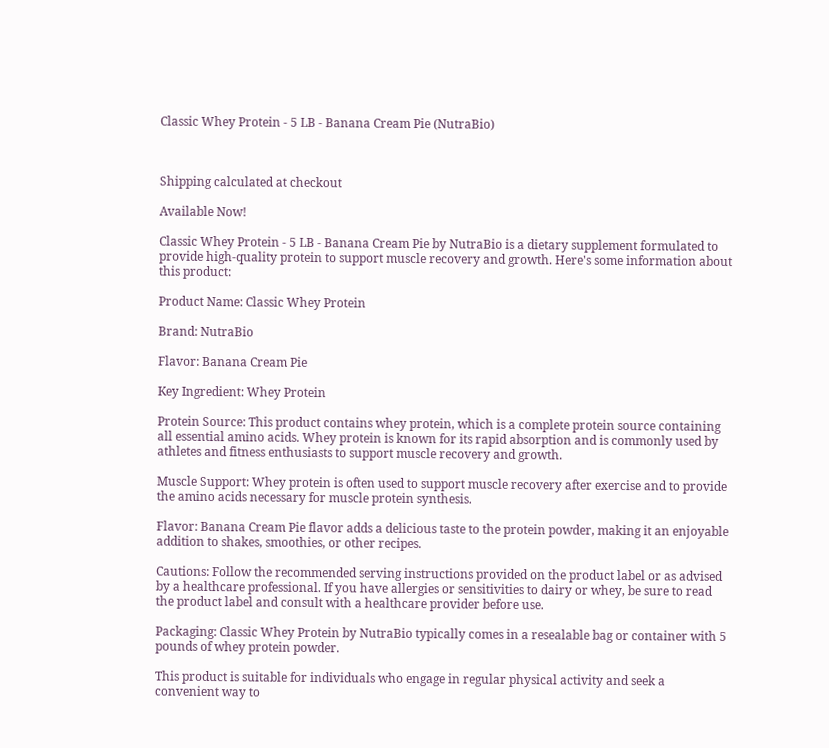Classic Whey Protein - 5 LB - Banana Cream Pie (NutraBio)



Shipping calculated at checkout

Available Now!

Classic Whey Protein - 5 LB - Banana Cream Pie by NutraBio is a dietary supplement formulated to provide high-quality protein to support muscle recovery and growth. Here's some information about this product:

Product Name: Classic Whey Protein

Brand: NutraBio

Flavor: Banana Cream Pie

Key Ingredient: Whey Protein

Protein Source: This product contains whey protein, which is a complete protein source containing all essential amino acids. Whey protein is known for its rapid absorption and is commonly used by athletes and fitness enthusiasts to support muscle recovery and growth.

Muscle Support: Whey protein is often used to support muscle recovery after exercise and to provide the amino acids necessary for muscle protein synthesis.

Flavor: Banana Cream Pie flavor adds a delicious taste to the protein powder, making it an enjoyable addition to shakes, smoothies, or other recipes.

Cautions: Follow the recommended serving instructions provided on the product label or as advised by a healthcare professional. If you have allergies or sensitivities to dairy or whey, be sure to read the product label and consult with a healthcare provider before use.

Packaging: Classic Whey Protein by NutraBio typically comes in a resealable bag or container with 5 pounds of whey protein powder.

This product is suitable for individuals who engage in regular physical activity and seek a convenient way to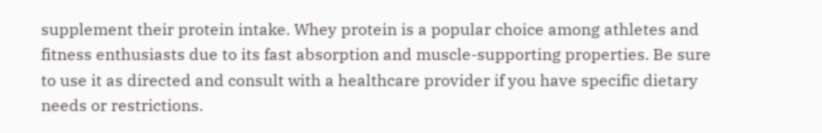supplement their protein intake. Whey protein is a popular choice among athletes and fitness enthusiasts due to its fast absorption and muscle-supporting properties. Be sure to use it as directed and consult with a healthcare provider if you have specific dietary needs or restrictions.